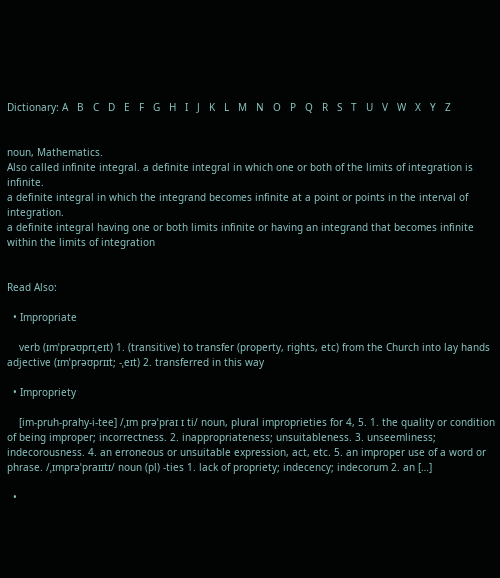Dictionary: A   B   C   D   E   F   G   H   I   J   K   L   M   N   O   P   Q   R   S   T   U   V   W   X   Y   Z


noun, Mathematics.
Also called infinite integral. a definite integral in which one or both of the limits of integration is infinite.
a definite integral in which the integrand becomes infinite at a point or points in the interval of integration.
a definite integral having one or both limits infinite or having an integrand that becomes infinite within the limits of integration


Read Also:

  • Impropriate

    verb (ɪmˈprəʊprɪˌeɪt) 1. (transitive) to transfer (property, rights, etc) from the Church into lay hands adjective (ɪmˈprəʊprɪɪt; -ˌeɪt) 2. transferred in this way

  • Impropriety

    [im-pruh-prahy-i-tee] /ˌɪm prəˈpraɪ ɪ ti/ noun, plural improprieties for 4, 5. 1. the quality or condition of being improper; incorrectness. 2. inappropriateness; unsuitableness. 3. unseemliness; indecorousness. 4. an erroneous or unsuitable expression, act, etc. 5. an improper use of a word or phrase. /ˌɪmprəˈpraɪɪtɪ/ noun (pl) -ties 1. lack of propriety; indecency; indecorum 2. an […]

  •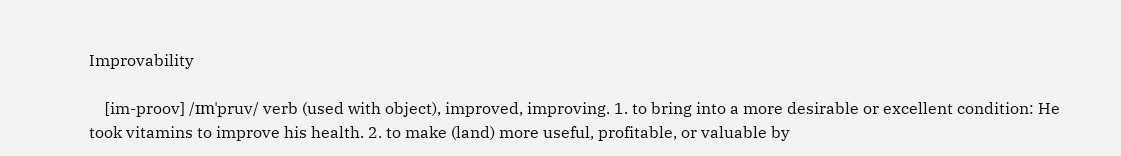Improvability

    [im-proov] /ɪmˈpruv/ verb (used with object), improved, improving. 1. to bring into a more desirable or excellent condition: He took vitamins to improve his health. 2. to make (land) more useful, profitable, or valuable by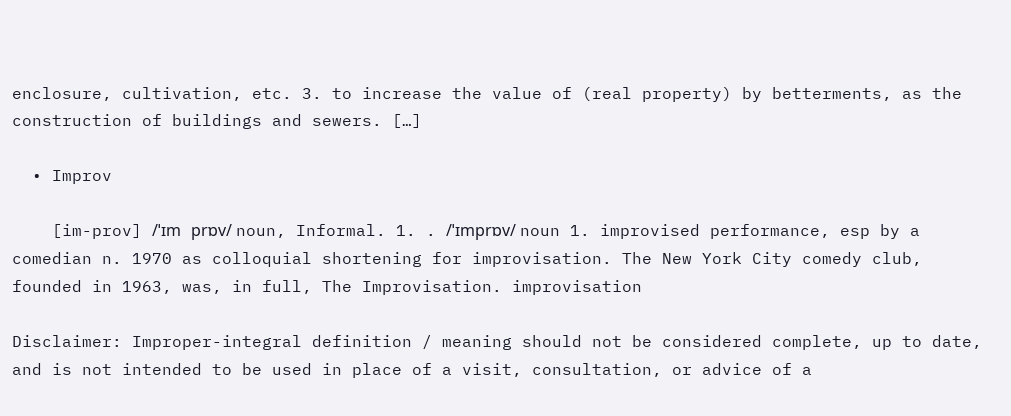enclosure, cultivation, etc. 3. to increase the value of (real property) by betterments, as the construction of buildings and sewers. […]

  • Improv

    [im-prov] /ˈɪm prɒv/ noun, Informal. 1. . /ˈɪmprɒv/ noun 1. improvised performance, esp by a comedian n. 1970 as colloquial shortening for improvisation. The New York City comedy club, founded in 1963, was, in full, The Improvisation. improvisation

Disclaimer: Improper-integral definition / meaning should not be considered complete, up to date, and is not intended to be used in place of a visit, consultation, or advice of a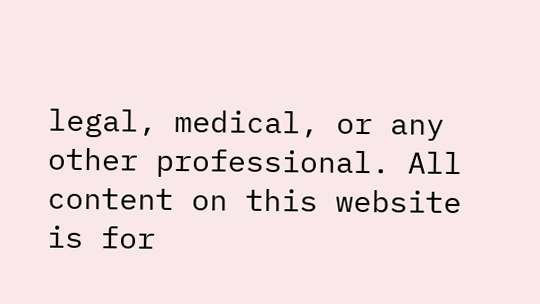legal, medical, or any other professional. All content on this website is for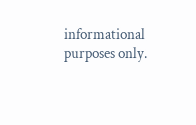informational purposes only.